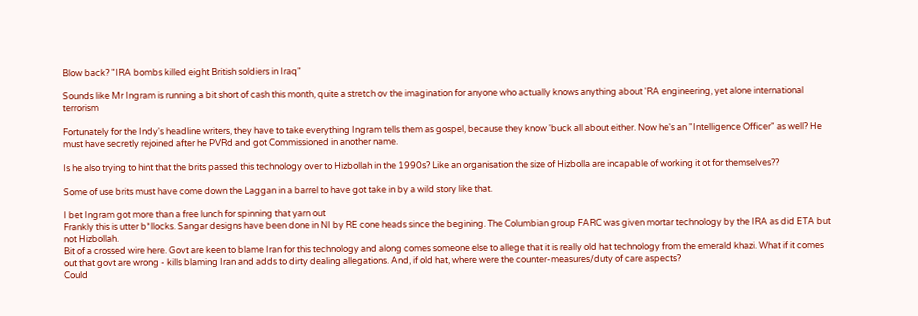Blow back? "IRA bombs killed eight British soldiers in Iraq"

Sounds like Mr Ingram is running a bit short of cash this month, quite a stretch ov the imagination for anyone who actually knows anything about 'RA engineering, yet alone international terrorism

Fortunately for the Indy's headline writers, they have to take everything Ingram tells them as gospel, because they know 'buck all about either. Now he's an "Intelligence Officer" as well? He must have secretly rejoined after he PVRd and got Commissioned in another name.

Is he also trying to hint that the brits passed this technology over to Hizbollah in the 1990s? Like an organisation the size of Hizbolla are incapable of working it ot for themselves??

Some of use brits must have come down the Laggan in a barrel to have got take in by a wild story like that.

I bet Ingram got more than a free lunch for spinning that yarn out
Frankly this is utter b*llocks. Sangar designs have been done in NI by RE cone heads since the begining. The Columbian group FARC was given mortar technology by the IRA as did ETA but not Hizbollah.
Bit of a crossed wire here. Govt are keen to blame Iran for this technology and along comes someone else to allege that it is really old hat technology from the emerald khazi. What if it comes out that govt are wrong - kills blaming Iran and adds to dirty dealing allegations. And, if old hat, where were the counter-measures/duty of care aspects?
Could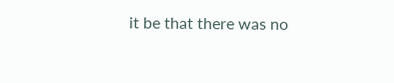it be that there was no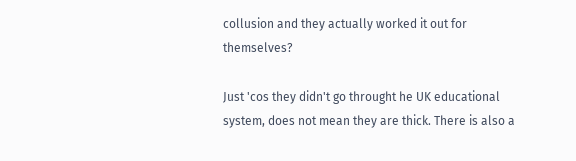collusion and they actually worked it out for themselves?

Just 'cos they didn't go throught he UK educational system, does not mean they are thick. There is also a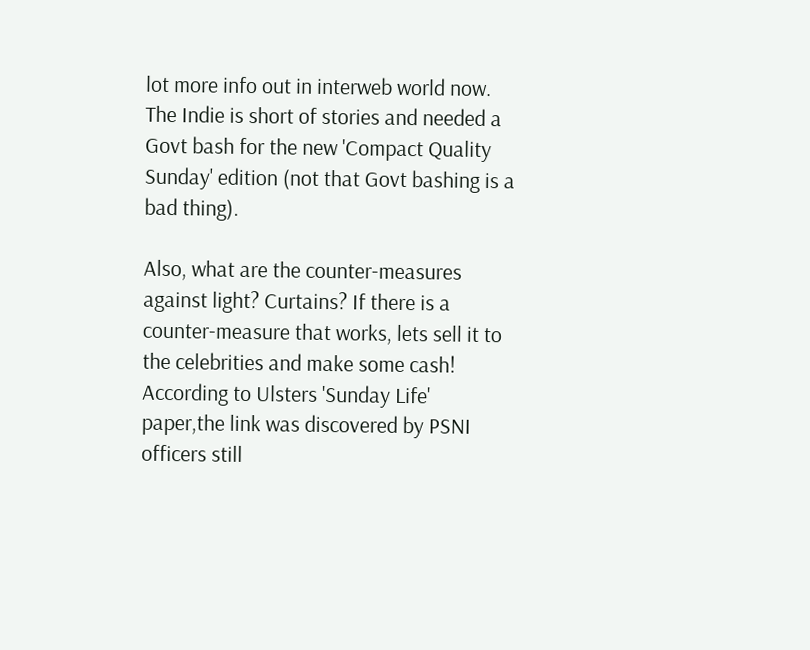lot more info out in interweb world now. The Indie is short of stories and needed a Govt bash for the new 'Compact Quality Sunday' edition (not that Govt bashing is a bad thing).

Also, what are the counter-measures against light? Curtains? If there is a counter-measure that works, lets sell it to the celebrities and make some cash!
According to Ulsters 'Sunday Life' paper,the link was discovered by PSNI officers still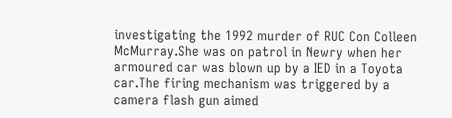investigating the 1992 murder of RUC Con Colleen McMurray.She was on patrol in Newry when her armoured car was blown up by a IED in a Toyota car.The firing mechanism was triggered by a camera flash gun aimed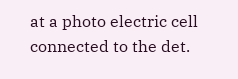at a photo electric cell connected to the det.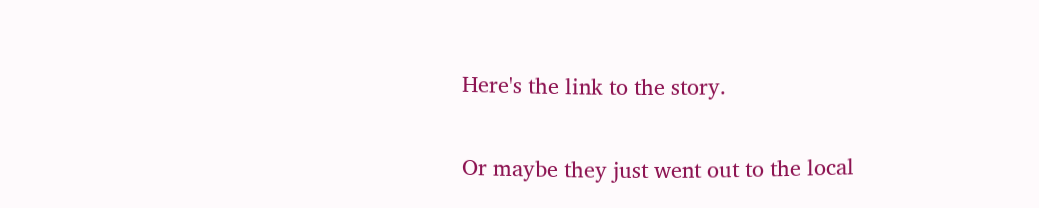Here's the link to the story.

Or maybe they just went out to the local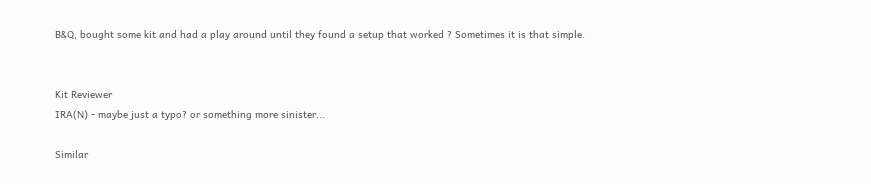B&Q, bought some kit and had a play around until they found a setup that worked ? Sometimes it is that simple.


Kit Reviewer
IRA(N) - maybe just a typo? or something more sinister...

Similar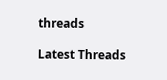threads

Latest Threads